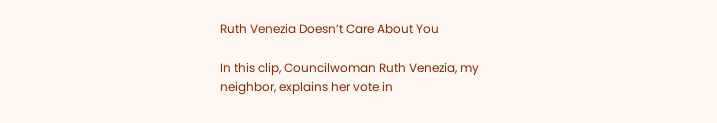Ruth Venezia Doesn’t Care About You

In this clip, Councilwoman Ruth Venezia, my neighbor, explains her vote in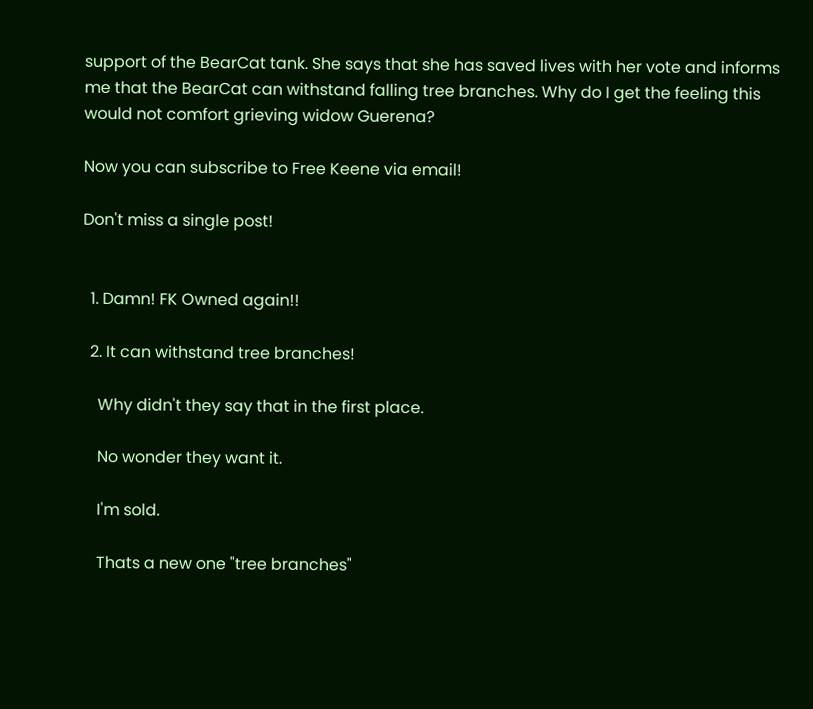support of the BearCat tank. She says that she has saved lives with her vote and informs me that the BearCat can withstand falling tree branches. Why do I get the feeling this would not comfort grieving widow Guerena?

Now you can subscribe to Free Keene via email!

Don't miss a single post!


  1. Damn! FK Owned again!!

  2. It can withstand tree branches!

    Why didn't they say that in the first place.

    No wonder they want it.

    I'm sold.

    Thats a new one "tree branches"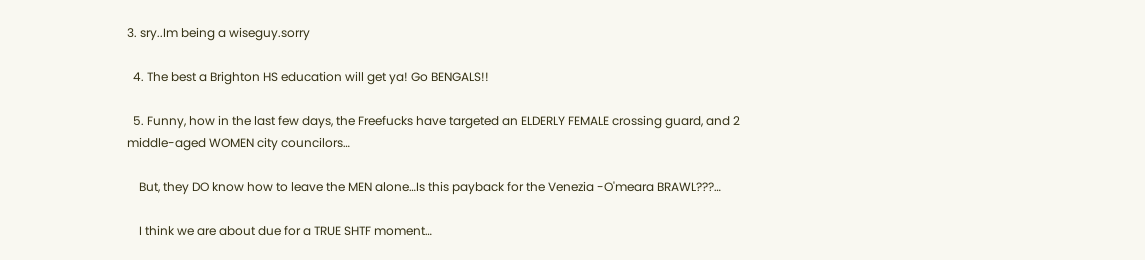3. sry..Im being a wiseguy.sorry

  4. The best a Brighton HS education will get ya! Go BENGALS!!

  5. Funny, how in the last few days, the Freefucks have targeted an ELDERLY FEMALE crossing guard, and 2 middle-aged WOMEN city councilors…

    But, they DO know how to leave the MEN alone…Is this payback for the Venezia -O'meara BRAWL???…

    I think we are about due for a TRUE SHTF moment…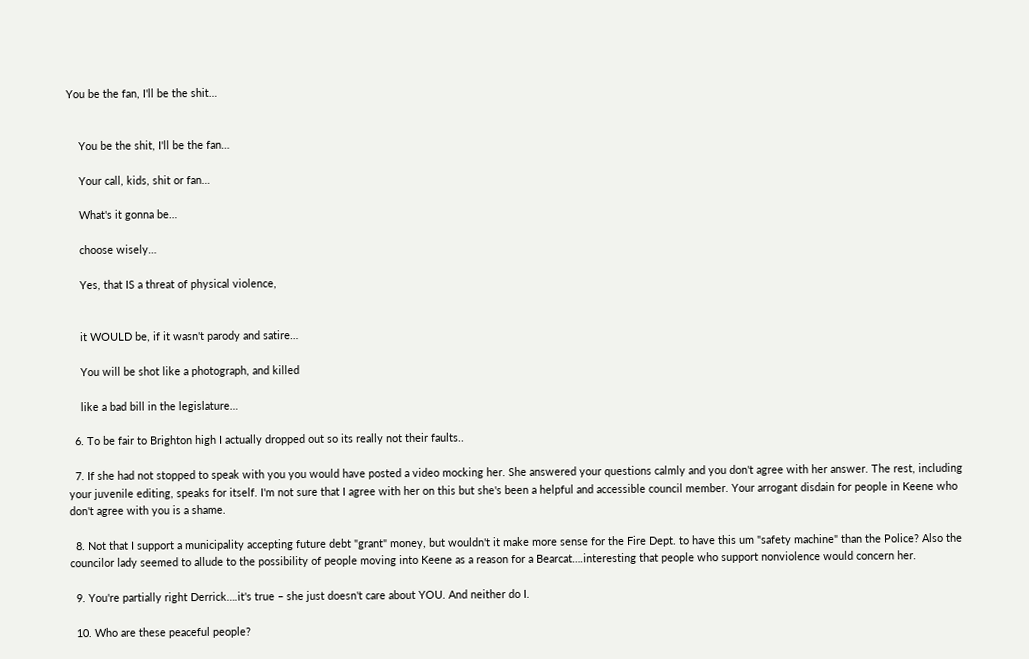You be the fan, I'll be the shit…


    You be the shit, I'll be the fan…

    Your call, kids, shit or fan…

    What's it gonna be…

    choose wisely…

    Yes, that IS a threat of physical violence,


    it WOULD be, if it wasn't parody and satire…

    You will be shot like a photograph, and killed

    like a bad bill in the legislature…

  6. To be fair to Brighton high I actually dropped out so its really not their faults..

  7. If she had not stopped to speak with you you would have posted a video mocking her. She answered your questions calmly and you don't agree with her answer. The rest, including your juvenile editing, speaks for itself. I'm not sure that I agree with her on this but she's been a helpful and accessible council member. Your arrogant disdain for people in Keene who don't agree with you is a shame.

  8. Not that I support a municipality accepting future debt "grant" money, but wouldn't it make more sense for the Fire Dept. to have this um "safety machine" than the Police? Also the councilor lady seemed to allude to the possibility of people moving into Keene as a reason for a Bearcat….interesting that people who support nonviolence would concern her.

  9. You're partially right Derrick….it's true – she just doesn't care about YOU. And neither do I.

  10. Who are these peaceful people?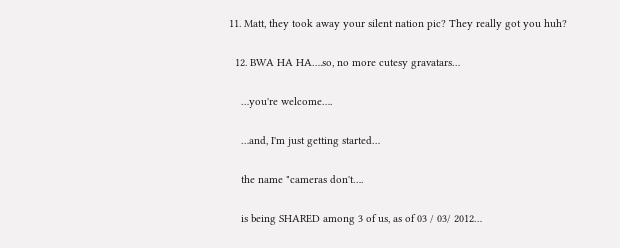11. Matt, they took away your silent nation pic? They really got you huh?

  12. BWA HA HA….so, no more cutesy gravatars…

    …you're welcome….

    …and, I'm just getting started…

    the name "cameras don't….

    is being SHARED among 3 of us, as of 03 / 03/ 2012…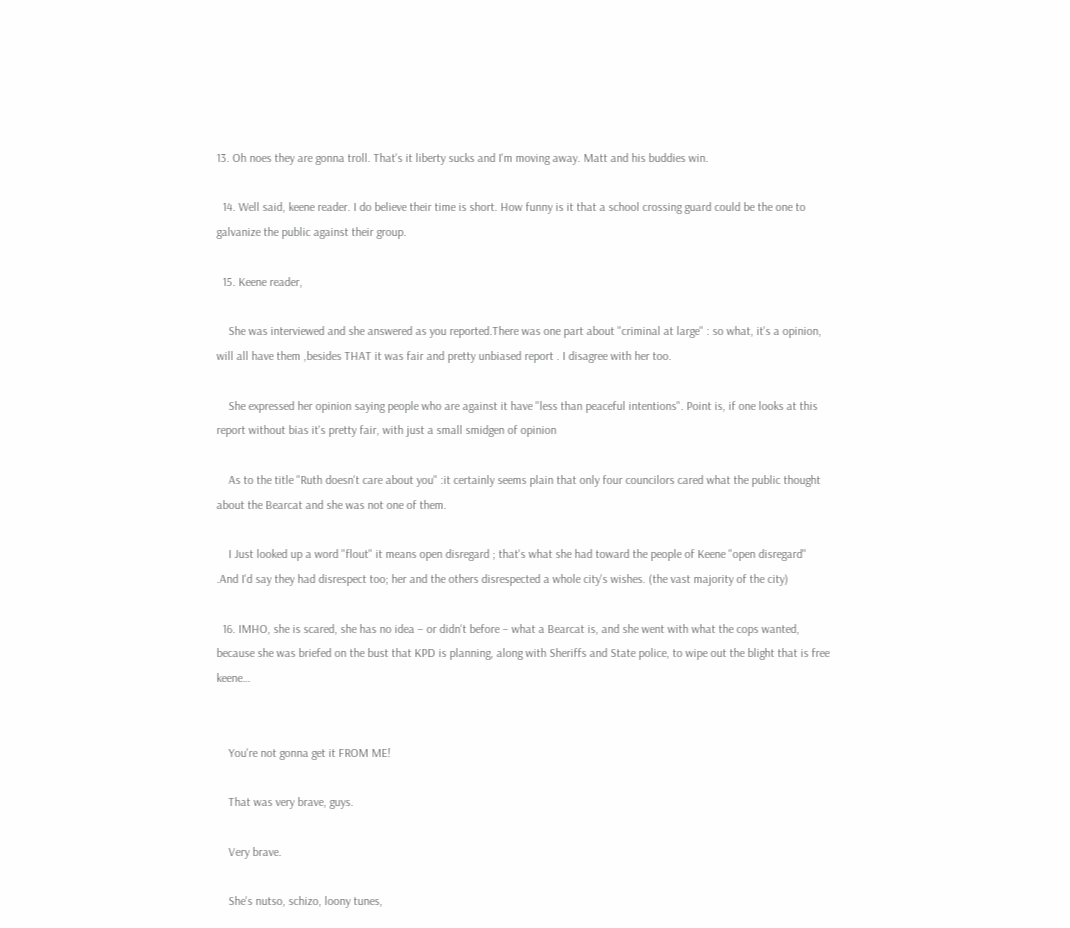13. Oh noes they are gonna troll. That's it liberty sucks and I'm moving away. Matt and his buddies win.

  14. Well said, keene reader. I do believe their time is short. How funny is it that a school crossing guard could be the one to galvanize the public against their group.

  15. Keene reader,

    She was interviewed and she answered as you reported.There was one part about "criminal at large" : so what, it's a opinion, will all have them ,besides THAT it was fair and pretty unbiased report . I disagree with her too.

    She expressed her opinion saying people who are against it have "less than peaceful intentions". Point is, if one looks at this report without bias it's pretty fair, with just a small smidgen of opinion

    As to the title "Ruth doesn't care about you" :it certainly seems plain that only four councilors cared what the public thought about the Bearcat and she was not one of them.

    I Just looked up a word "flout" it means open disregard ; that's what she had toward the people of Keene "open disregard" .And I'd say they had disrespect too; her and the others disrespected a whole city's wishes. (the vast majority of the city)

  16. IMHO, she is scared, she has no idea – or didn't before – what a Bearcat is, and she went with what the cops wanted, because she was briefed on the bust that KPD is planning, along with Sheriffs and State police, to wipe out the blight that is free keene…


    You're not gonna get it FROM ME!

    That was very brave, guys.

    Very brave.

    She's nutso, schizo, loony tunes,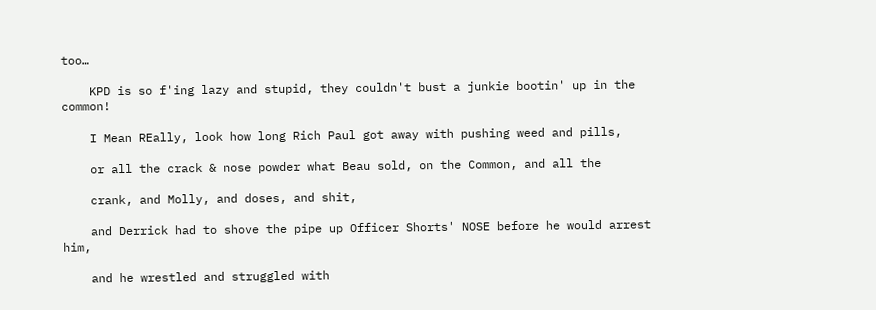too…

    KPD is so f'ing lazy and stupid, they couldn't bust a junkie bootin' up in the common!

    I Mean REally, look how long Rich Paul got away with pushing weed and pills,

    or all the crack & nose powder what Beau sold, on the Common, and all the

    crank, and Molly, and doses, and shit,

    and Derrick had to shove the pipe up Officer Shorts' NOSE before he would arrest him,

    and he wrestled and struggled with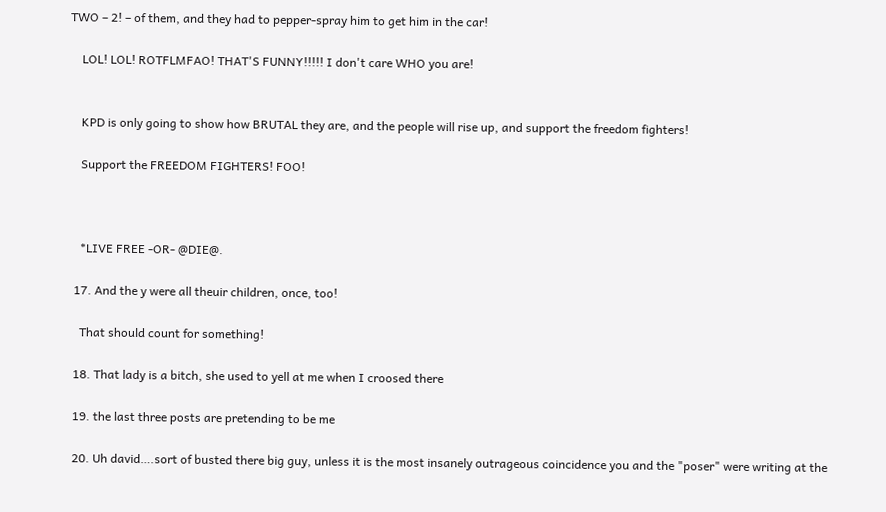TWO – 2! – of them, and they had to pepper-spray him to get him in the car!

    LOL! LOL! ROTFLMFAO! THAT'S FUNNY!!!!! I don't care WHO you are!


    KPD is only going to show how BRUTAL they are, and the people will rise up, and support the freedom fighters!

    Support the FREEDOM FIGHTERS! FOO!



    *LIVE FREE -OR- @DIE@.

  17. And the y were all theuir children, once, too!

    That should count for something!

  18. That lady is a bitch, she used to yell at me when I croosed there

  19. the last three posts are pretending to be me

  20. Uh david….sort of busted there big guy, unless it is the most insanely outrageous coincidence you and the "poser" were writing at the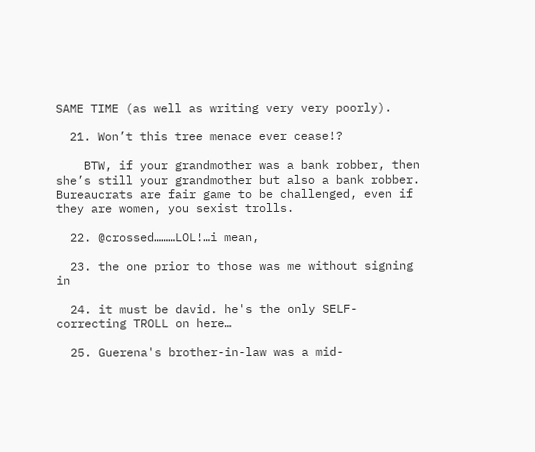SAME TIME (as well as writing very very poorly).

  21. Won’t this tree menace ever cease!?

    BTW, if your grandmother was a bank robber, then she’s still your grandmother but also a bank robber. Bureaucrats are fair game to be challenged, even if they are women, you sexist trolls.

  22. @crossed………LOL!…i mean,

  23. the one prior to those was me without signing in

  24. it must be david. he's the only SELF-correcting TROLL on here…

  25. Guerena's brother-in-law was a mid-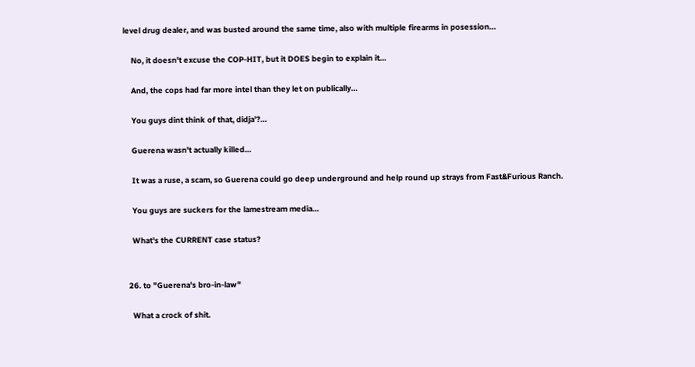level drug dealer, and was busted around the same time, also with multiple firearms in posession…

    No, it doesn't excuse the COP-HIT, but it DOES begin to explain it…

    And, the cops had far more intel than they let on publically…

    You guys dint think of that, didja'?…

    Guerena wasn't actually killed…

    It was a ruse, a scam, so Guerena could go deep underground and help round up strays from Fast&Furious Ranch.

    You guys are suckers for the lamestream media…

    What's the CURRENT case status?


  26. to "Guerena's bro-in-law"

    What a crock of shit.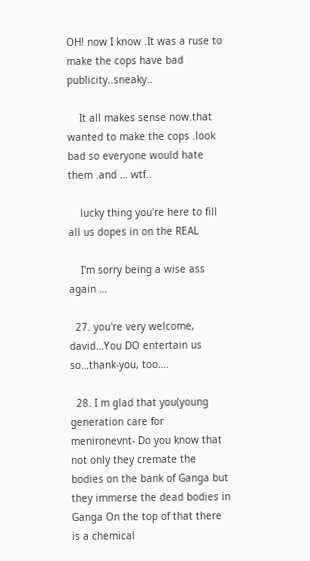OH! now I know .It was a ruse to make the cops have bad publicity..sneaky..

    It all makes sense now.that wanted to make the cops .look bad so everyone would hate them .and … wtf..

    lucky thing you're here to fill all us dopes in on the REAL

    I'm sorry being a wise ass again …

  27. you're very welcome, david…You DO entertain us so…thank-you, too….

  28. I m glad that you(young generation care for menironevnt- Do you know that not only they cremate the bodies on the bank of Ganga but they immerse the dead bodies in Ganga On the top of that there is a chemical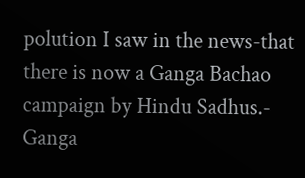polution I saw in the news-that there is now a Ganga Bachao campaign by Hindu Sadhus.- Ganga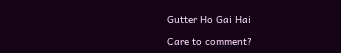Gutter Ho Gai Hai

Care to comment?